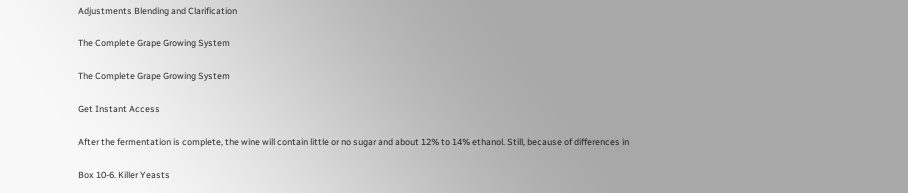Adjustments Blending and Clarification

The Complete Grape Growing System

The Complete Grape Growing System

Get Instant Access

After the fermentation is complete, the wine will contain little or no sugar and about 12% to 14% ethanol. Still, because of differences in

Box 10-6. Killer Yeasts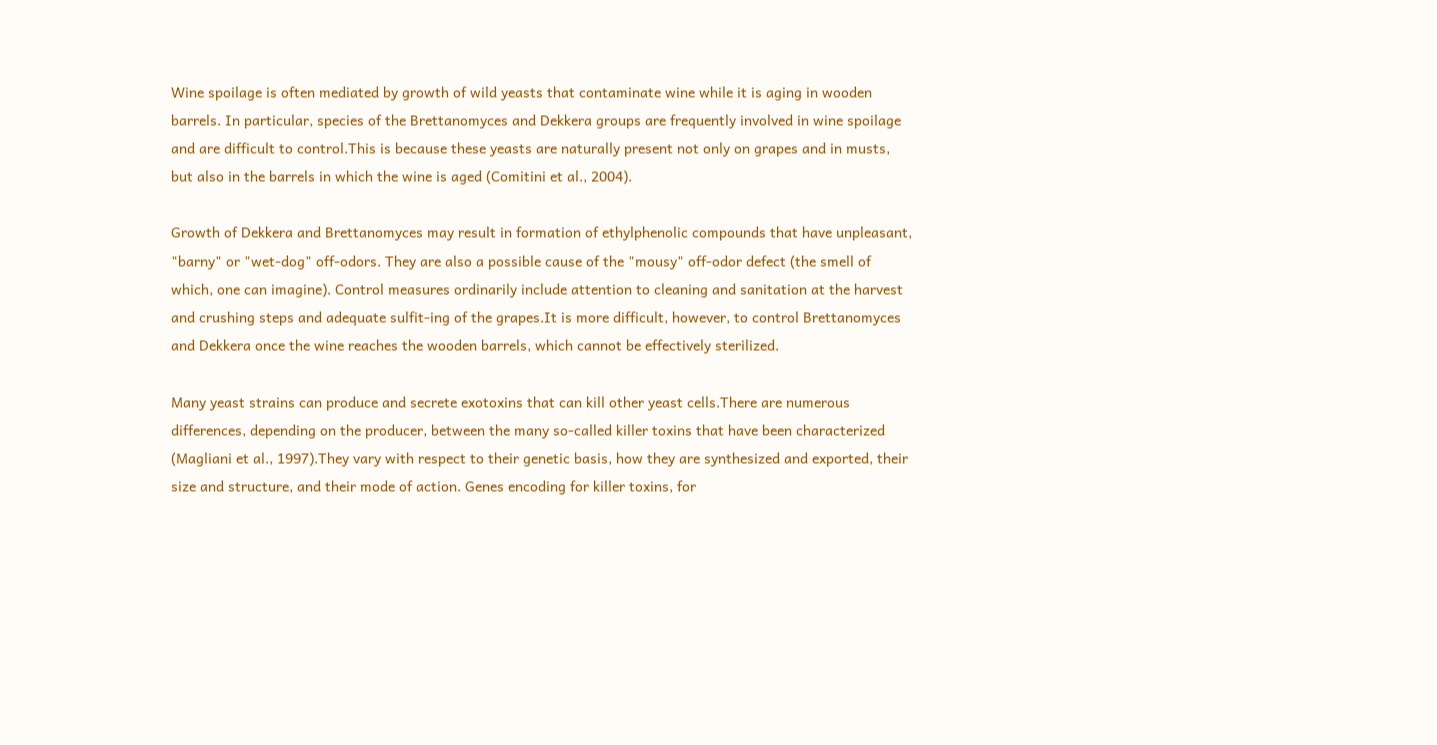Wine spoilage is often mediated by growth of wild yeasts that contaminate wine while it is aging in wooden barrels. In particular, species of the Brettanomyces and Dekkera groups are frequently involved in wine spoilage and are difficult to control.This is because these yeasts are naturally present not only on grapes and in musts, but also in the barrels in which the wine is aged (Comitini et al., 2004).

Growth of Dekkera and Brettanomyces may result in formation of ethylphenolic compounds that have unpleasant, "barny" or "wet-dog" off-odors. They are also a possible cause of the "mousy" off-odor defect (the smell of which, one can imagine). Control measures ordinarily include attention to cleaning and sanitation at the harvest and crushing steps and adequate sulfit-ing of the grapes.It is more difficult, however, to control Brettanomyces and Dekkera once the wine reaches the wooden barrels, which cannot be effectively sterilized.

Many yeast strains can produce and secrete exotoxins that can kill other yeast cells.There are numerous differences, depending on the producer, between the many so-called killer toxins that have been characterized (Magliani et al., 1997).They vary with respect to their genetic basis, how they are synthesized and exported, their size and structure, and their mode of action. Genes encoding for killer toxins, for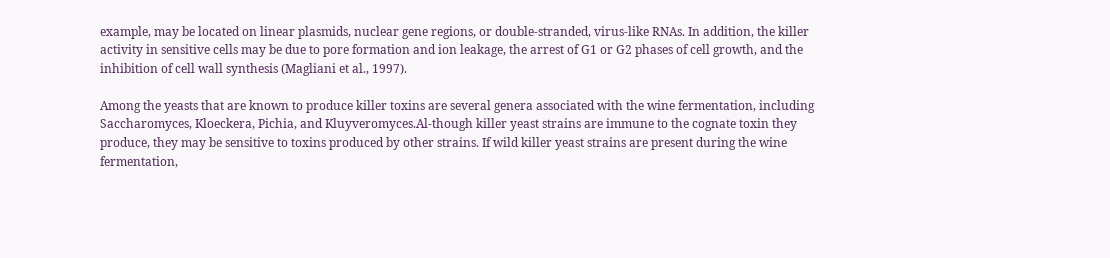example, may be located on linear plasmids, nuclear gene regions, or double-stranded, virus-like RNAs. In addition, the killer activity in sensitive cells may be due to pore formation and ion leakage, the arrest of G1 or G2 phases of cell growth, and the inhibition of cell wall synthesis (Magliani et al., 1997).

Among the yeasts that are known to produce killer toxins are several genera associated with the wine fermentation, including Saccharomyces, Kloeckera, Pichia, and Kluyveromyces.Al-though killer yeast strains are immune to the cognate toxin they produce, they may be sensitive to toxins produced by other strains. If wild killer yeast strains are present during the wine fermentation,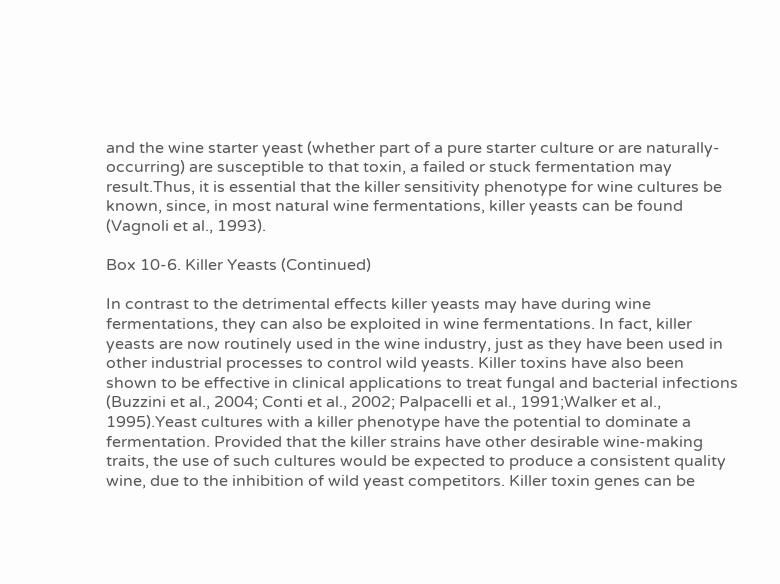and the wine starter yeast (whether part of a pure starter culture or are naturally-occurring) are susceptible to that toxin, a failed or stuck fermentation may result.Thus, it is essential that the killer sensitivity phenotype for wine cultures be known, since, in most natural wine fermentations, killer yeasts can be found (Vagnoli et al., 1993).

Box 10-6. Killer Yeasts (Continued)

In contrast to the detrimental effects killer yeasts may have during wine fermentations, they can also be exploited in wine fermentations. In fact, killer yeasts are now routinely used in the wine industry, just as they have been used in other industrial processes to control wild yeasts. Killer toxins have also been shown to be effective in clinical applications to treat fungal and bacterial infections (Buzzini et al., 2004; Conti et al., 2002; Palpacelli et al., 1991;Walker et al., 1995).Yeast cultures with a killer phenotype have the potential to dominate a fermentation. Provided that the killer strains have other desirable wine-making traits, the use of such cultures would be expected to produce a consistent quality wine, due to the inhibition of wild yeast competitors. Killer toxin genes can be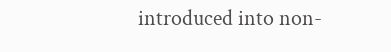introduced into non-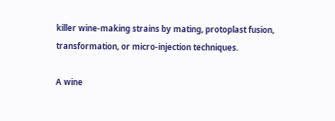killer wine-making strains by mating, protoplast fusion, transformation, or micro-injection techniques.

A wine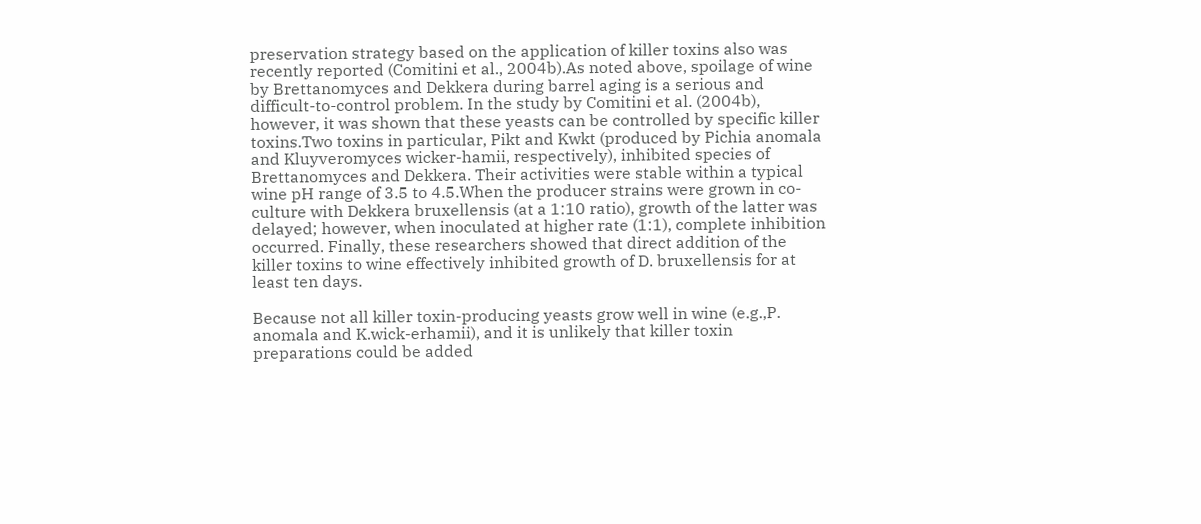preservation strategy based on the application of killer toxins also was recently reported (Comitini et al., 2004b).As noted above, spoilage of wine by Brettanomyces and Dekkera during barrel aging is a serious and difficult-to-control problem. In the study by Comitini et al. (2004b), however, it was shown that these yeasts can be controlled by specific killer toxins.Two toxins in particular, Pikt and Kwkt (produced by Pichia anomala and Kluyveromyces wicker-hamii, respectively), inhibited species of Brettanomyces and Dekkera. Their activities were stable within a typical wine pH range of 3.5 to 4.5.When the producer strains were grown in co-culture with Dekkera bruxellensis (at a 1:10 ratio), growth of the latter was delayed; however, when inoculated at higher rate (1:1), complete inhibition occurred. Finally, these researchers showed that direct addition of the killer toxins to wine effectively inhibited growth of D. bruxellensis for at least ten days.

Because not all killer toxin-producing yeasts grow well in wine (e.g.,P. anomala and K.wick-erhamii), and it is unlikely that killer toxin preparations could be added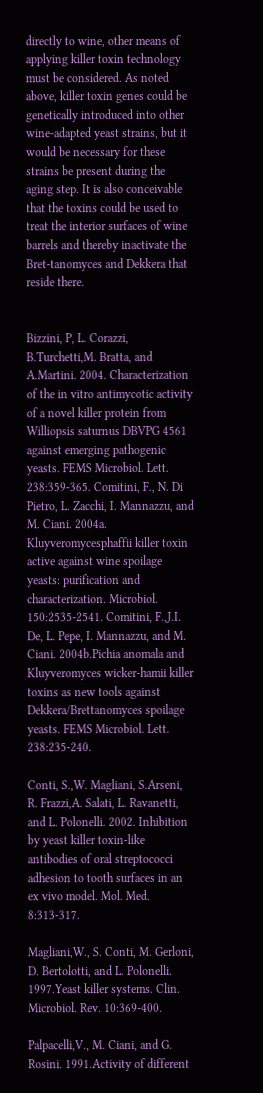directly to wine, other means of applying killer toxin technology must be considered. As noted above, killer toxin genes could be genetically introduced into other wine-adapted yeast strains, but it would be necessary for these strains be present during the aging step. It is also conceivable that the toxins could be used to treat the interior surfaces of wine barrels and thereby inactivate the Bret-tanomyces and Dekkera that reside there.


Bizzini, P, L. Corazzi, B.Turchetti,M. Bratta, and A.Martini. 2004. Characterization of the in vitro antimycotic activity of a novel killer protein from Williopsis saturnus DBVPG 4561 against emerging pathogenic yeasts. FEMS Microbiol. Lett. 238:359-365. Comitini, F., N. Di Pietro, L. Zacchi, I. Mannazzu, and M. Ciani. 2004a. Kluyveromycesphaffii killer toxin active against wine spoilage yeasts: purification and characterization. Microbiol. 150:2535-2541. Comitini, F.,J.I. De, L. Pepe, I. Mannazzu, and M. Ciani. 2004b.Pichia anomala and Kluyveromyces wicker-hamii killer toxins as new tools against Dekkera/Brettanomyces spoilage yeasts. FEMS Microbiol. Lett. 238:235-240.

Conti, S.,W. Magliani, S.Arseni, R. Frazzi,A. Salati, L. Ravanetti, and L. Polonelli. 2002. Inhibition by yeast killer toxin-like antibodies of oral streptococci adhesion to tooth surfaces in an ex vivo model. Mol. Med. 8:313-317.

Magliani,W., S. Conti, M. Gerloni, D. Bertolotti, and L. Polonelli. 1997.Yeast killer systems. Clin. Microbiol. Rev. 10:369-400.

Palpacelli,V., M. Ciani, and G. Rosini. 1991.Activity of different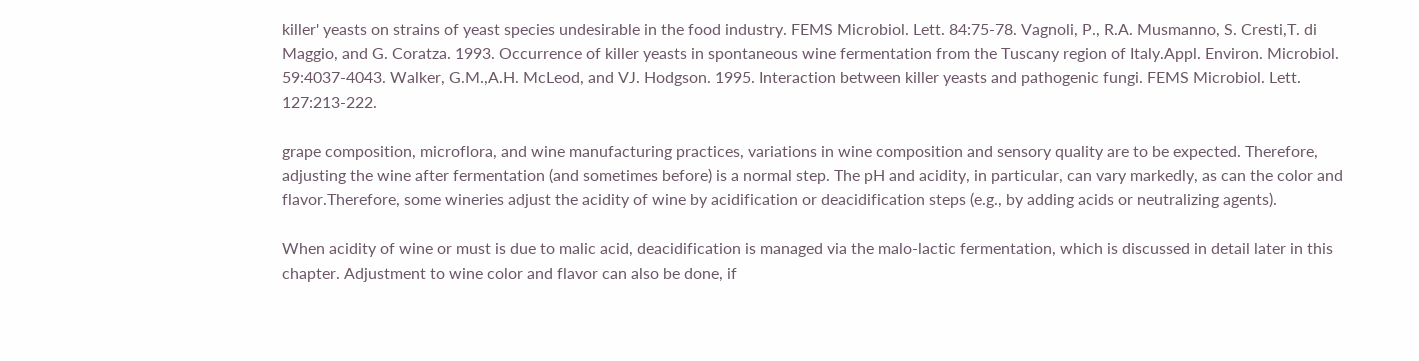killer' yeasts on strains of yeast species undesirable in the food industry. FEMS Microbiol. Lett. 84:75-78. Vagnoli, P., R.A. Musmanno, S. Cresti,T. di Maggio, and G. Coratza. 1993. Occurrence of killer yeasts in spontaneous wine fermentation from the Tuscany region of Italy.Appl. Environ. Microbiol. 59:4037-4043. Walker, G.M.,A.H. McLeod, and VJ. Hodgson. 1995. Interaction between killer yeasts and pathogenic fungi. FEMS Microbiol. Lett. 127:213-222.

grape composition, microflora, and wine manufacturing practices, variations in wine composition and sensory quality are to be expected. Therefore, adjusting the wine after fermentation (and sometimes before) is a normal step. The pH and acidity, in particular, can vary markedly, as can the color and flavor.Therefore, some wineries adjust the acidity of wine by acidification or deacidification steps (e.g., by adding acids or neutralizing agents).

When acidity of wine or must is due to malic acid, deacidification is managed via the malo-lactic fermentation, which is discussed in detail later in this chapter. Adjustment to wine color and flavor can also be done, if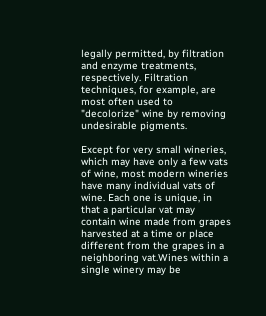legally permitted, by filtration and enzyme treatments, respectively. Filtration techniques, for example, are most often used to "decolorize" wine by removing undesirable pigments.

Except for very small wineries, which may have only a few vats of wine, most modern wineries have many individual vats of wine. Each one is unique, in that a particular vat may contain wine made from grapes harvested at a time or place different from the grapes in a neighboring vat.Wines within a single winery may be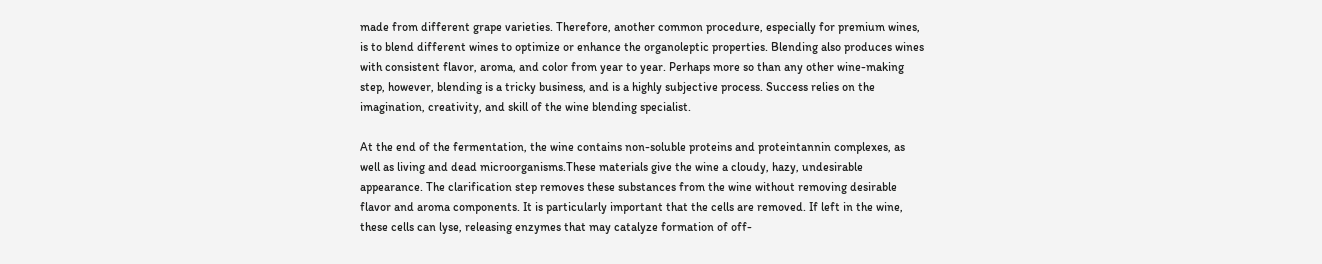made from different grape varieties. Therefore, another common procedure, especially for premium wines, is to blend different wines to optimize or enhance the organoleptic properties. Blending also produces wines with consistent flavor, aroma, and color from year to year. Perhaps more so than any other wine-making step, however, blending is a tricky business, and is a highly subjective process. Success relies on the imagination, creativity, and skill of the wine blending specialist.

At the end of the fermentation, the wine contains non-soluble proteins and proteintannin complexes, as well as living and dead microorganisms.These materials give the wine a cloudy, hazy, undesirable appearance. The clarification step removes these substances from the wine without removing desirable flavor and aroma components. It is particularly important that the cells are removed. If left in the wine, these cells can lyse, releasing enzymes that may catalyze formation of off-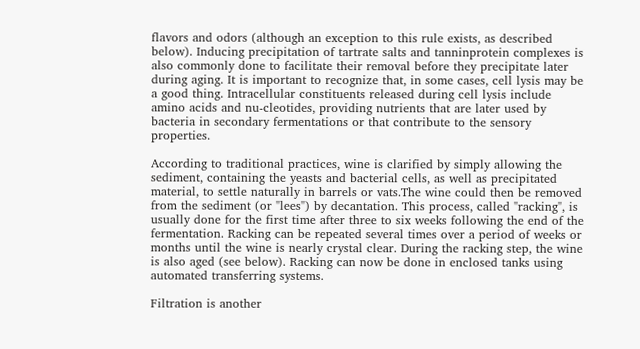flavors and odors (although an exception to this rule exists, as described below). Inducing precipitation of tartrate salts and tanninprotein complexes is also commonly done to facilitate their removal before they precipitate later during aging. It is important to recognize that, in some cases, cell lysis may be a good thing. Intracellular constituents released during cell lysis include amino acids and nu-cleotides, providing nutrients that are later used by bacteria in secondary fermentations or that contribute to the sensory properties.

According to traditional practices, wine is clarified by simply allowing the sediment, containing the yeasts and bacterial cells, as well as precipitated material, to settle naturally in barrels or vats.The wine could then be removed from the sediment (or "lees") by decantation. This process, called "racking", is usually done for the first time after three to six weeks following the end of the fermentation. Racking can be repeated several times over a period of weeks or months until the wine is nearly crystal clear. During the racking step, the wine is also aged (see below). Racking can now be done in enclosed tanks using automated transferring systems.

Filtration is another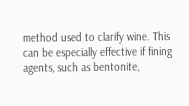method used to clarify wine. This can be especially effective if fining agents, such as bentonite,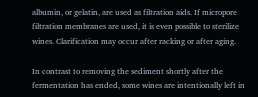albumin, or gelatin, are used as filtration aids. If micropore filtration membranes are used, it is even possible to sterilize wines. Clarification may occur after racking or after aging.

In contrast to removing the sediment shortly after the fermentation has ended, some wines are intentionally left in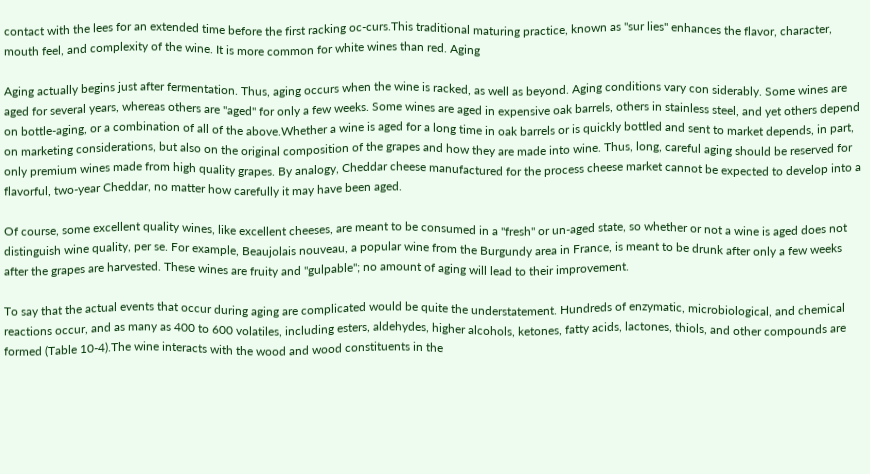contact with the lees for an extended time before the first racking oc-curs.This traditional maturing practice, known as "sur lies" enhances the flavor, character, mouth feel, and complexity of the wine. It is more common for white wines than red. Aging

Aging actually begins just after fermentation. Thus, aging occurs when the wine is racked, as well as beyond. Aging conditions vary con siderably. Some wines are aged for several years, whereas others are "aged" for only a few weeks. Some wines are aged in expensive oak barrels, others in stainless steel, and yet others depend on bottle-aging, or a combination of all of the above.Whether a wine is aged for a long time in oak barrels or is quickly bottled and sent to market depends, in part, on marketing considerations, but also on the original composition of the grapes and how they are made into wine. Thus, long, careful aging should be reserved for only premium wines made from high quality grapes. By analogy, Cheddar cheese manufactured for the process cheese market cannot be expected to develop into a flavorful, two-year Cheddar, no matter how carefully it may have been aged.

Of course, some excellent quality wines, like excellent cheeses, are meant to be consumed in a "fresh" or un-aged state, so whether or not a wine is aged does not distinguish wine quality, per se. For example, Beaujolais nouveau, a popular wine from the Burgundy area in France, is meant to be drunk after only a few weeks after the grapes are harvested. These wines are fruity and "gulpable"; no amount of aging will lead to their improvement.

To say that the actual events that occur during aging are complicated would be quite the understatement. Hundreds of enzymatic, microbiological, and chemical reactions occur, and as many as 400 to 600 volatiles, including esters, aldehydes, higher alcohols, ketones, fatty acids, lactones, thiols, and other compounds are formed (Table 10-4).The wine interacts with the wood and wood constituents in the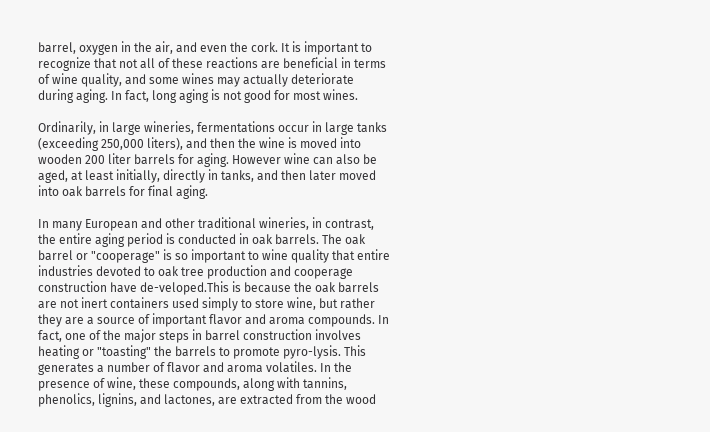barrel, oxygen in the air, and even the cork. It is important to recognize that not all of these reactions are beneficial in terms of wine quality, and some wines may actually deteriorate during aging. In fact, long aging is not good for most wines.

Ordinarily, in large wineries, fermentations occur in large tanks (exceeding 250,000 liters), and then the wine is moved into wooden 200 liter barrels for aging. However wine can also be aged, at least initially, directly in tanks, and then later moved into oak barrels for final aging.

In many European and other traditional wineries, in contrast, the entire aging period is conducted in oak barrels. The oak barrel or "cooperage" is so important to wine quality that entire industries devoted to oak tree production and cooperage construction have de-veloped.This is because the oak barrels are not inert containers used simply to store wine, but rather they are a source of important flavor and aroma compounds. In fact, one of the major steps in barrel construction involves heating or "toasting" the barrels to promote pyro-lysis. This generates a number of flavor and aroma volatiles. In the presence of wine, these compounds, along with tannins, phenolics, lignins, and lactones, are extracted from the wood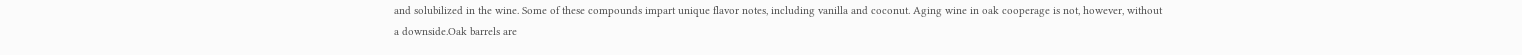and solubilized in the wine. Some of these compounds impart unique flavor notes, including vanilla and coconut. Aging wine in oak cooperage is not, however, without a downside.Oak barrels are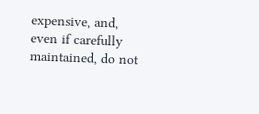expensive, and, even if carefully maintained, do not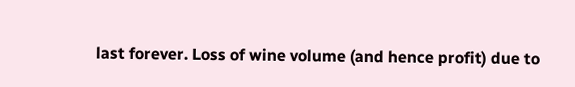last forever. Loss of wine volume (and hence profit) due to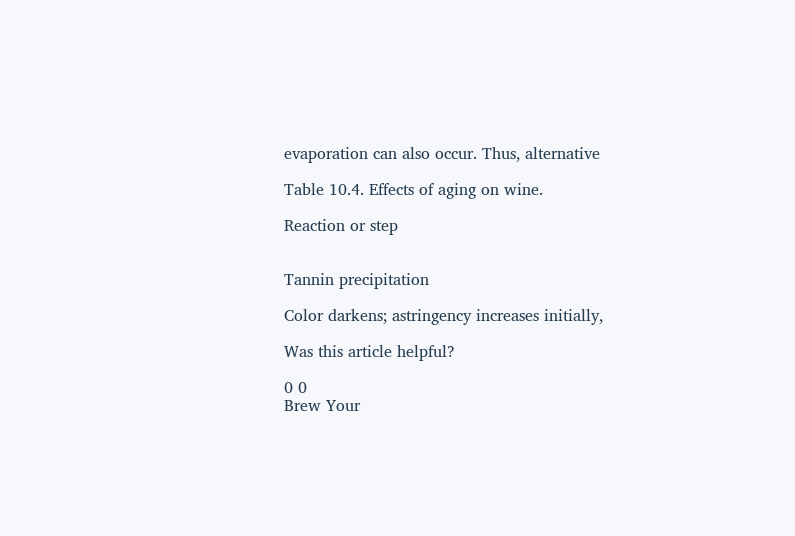evaporation can also occur. Thus, alternative

Table 10.4. Effects of aging on wine.

Reaction or step


Tannin precipitation

Color darkens; astringency increases initially,

Was this article helpful?

0 0
Brew Your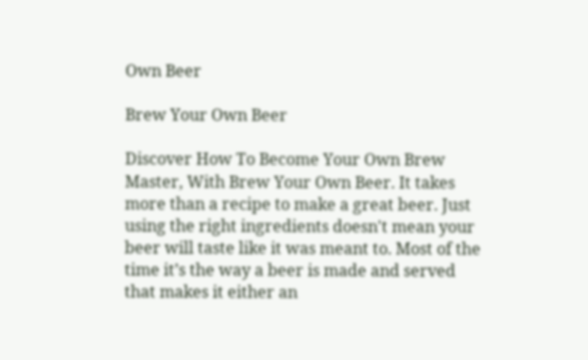Own Beer

Brew Your Own Beer

Discover How To Become Your Own Brew Master, With Brew Your Own Beer. It takes more than a recipe to make a great beer. Just using the right ingredients doesn't mean your beer will taste like it was meant to. Most of the time it’s the way a beer is made and served that makes it either an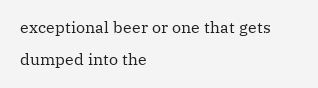exceptional beer or one that gets dumped into the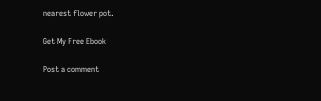nearest flower pot.

Get My Free Ebook

Post a comment